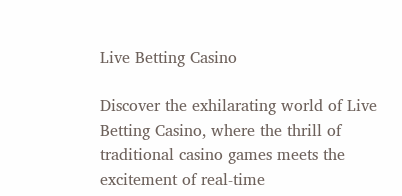Live Betting Casino

Discover the exhilarating world of Live Betting Casino, where the thrill of traditional casino games meets the excitement of real-time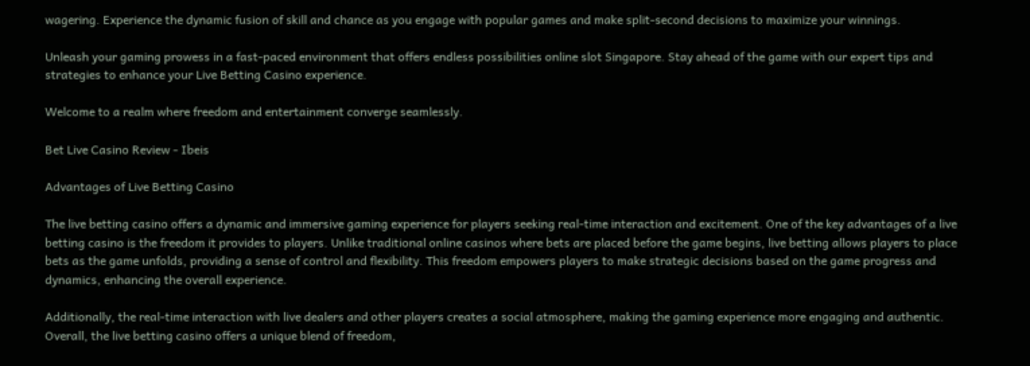wagering. Experience the dynamic fusion of skill and chance as you engage with popular games and make split-second decisions to maximize your winnings.

Unleash your gaming prowess in a fast-paced environment that offers endless possibilities online slot Singapore. Stay ahead of the game with our expert tips and strategies to enhance your Live Betting Casino experience.

Welcome to a realm where freedom and entertainment converge seamlessly.

Bet Live Casino Review - Ibeis

Advantages of Live Betting Casino

The live betting casino offers a dynamic and immersive gaming experience for players seeking real-time interaction and excitement. One of the key advantages of a live betting casino is the freedom it provides to players. Unlike traditional online casinos where bets are placed before the game begins, live betting allows players to place bets as the game unfolds, providing a sense of control and flexibility. This freedom empowers players to make strategic decisions based on the game progress and dynamics, enhancing the overall experience.

Additionally, the real-time interaction with live dealers and other players creates a social atmosphere, making the gaming experience more engaging and authentic. Overall, the live betting casino offers a unique blend of freedom,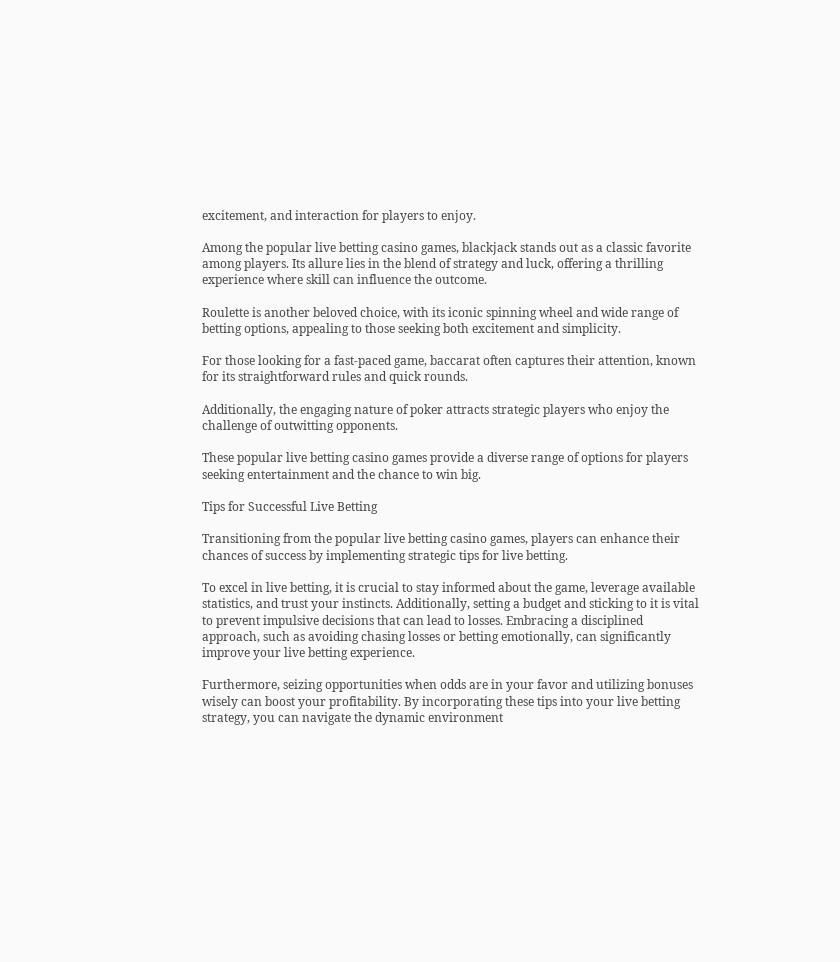excitement, and interaction for players to enjoy.

Among the popular live betting casino games, blackjack stands out as a classic favorite among players. Its allure lies in the blend of strategy and luck, offering a thrilling experience where skill can influence the outcome.

Roulette is another beloved choice, with its iconic spinning wheel and wide range of betting options, appealing to those seeking both excitement and simplicity.

For those looking for a fast-paced game, baccarat often captures their attention, known for its straightforward rules and quick rounds.

Additionally, the engaging nature of poker attracts strategic players who enjoy the challenge of outwitting opponents.

These popular live betting casino games provide a diverse range of options for players seeking entertainment and the chance to win big.

Tips for Successful Live Betting

Transitioning from the popular live betting casino games, players can enhance their chances of success by implementing strategic tips for live betting.

To excel in live betting, it is crucial to stay informed about the game, leverage available statistics, and trust your instincts. Additionally, setting a budget and sticking to it is vital to prevent impulsive decisions that can lead to losses. Embracing a disciplined approach, such as avoiding chasing losses or betting emotionally, can significantly improve your live betting experience.

Furthermore, seizing opportunities when odds are in your favor and utilizing bonuses wisely can boost your profitability. By incorporating these tips into your live betting strategy, you can navigate the dynamic environment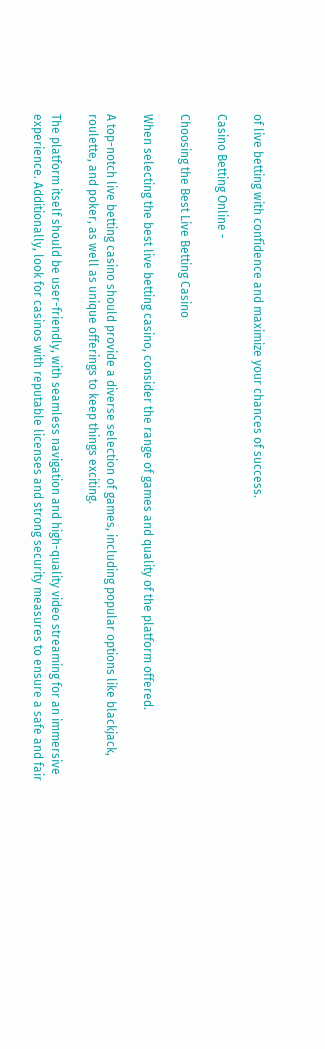of live betting with confidence and maximize your chances of success.

Casino Betting Online -

Choosing the Best Live Betting Casino

When selecting the best live betting casino, consider the range of games and quality of the platform offered.

A top-notch live betting casino should provide a diverse selection of games, including popular options like blackjack, roulette, and poker, as well as unique offerings to keep things exciting.

The platform itself should be user-friendly, with seamless navigation and high-quality video streaming for an immersive experience. Additionally, look for casinos with reputable licenses and strong security measures to ensure a safe and fair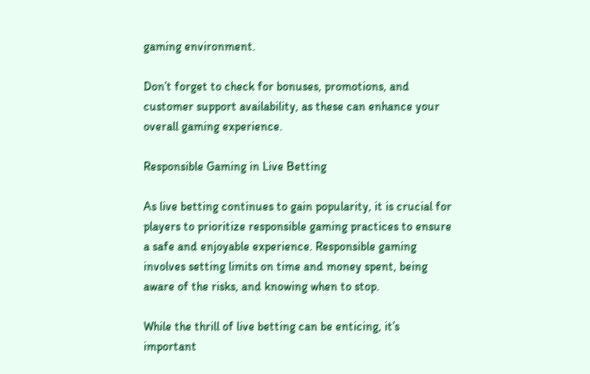gaming environment.

Don’t forget to check for bonuses, promotions, and customer support availability, as these can enhance your overall gaming experience.

Responsible Gaming in Live Betting

As live betting continues to gain popularity, it is crucial for players to prioritize responsible gaming practices to ensure a safe and enjoyable experience. Responsible gaming involves setting limits on time and money spent, being aware of the risks, and knowing when to stop.

While the thrill of live betting can be enticing, it’s important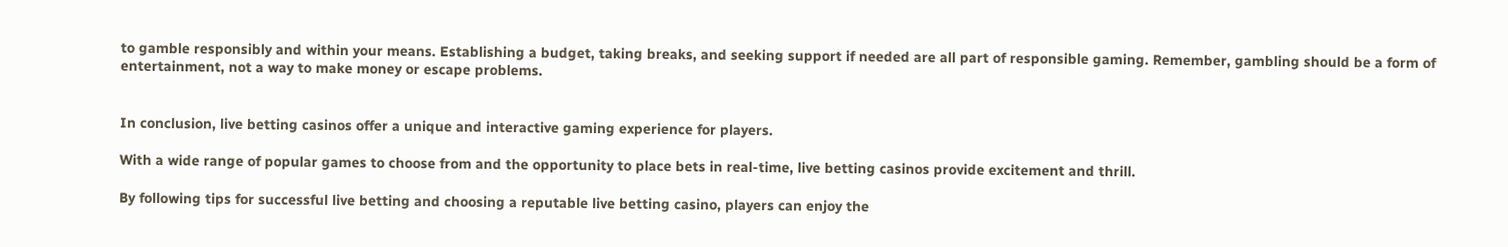to gamble responsibly and within your means. Establishing a budget, taking breaks, and seeking support if needed are all part of responsible gaming. Remember, gambling should be a form of entertainment, not a way to make money or escape problems.


In conclusion, live betting casinos offer a unique and interactive gaming experience for players.

With a wide range of popular games to choose from and the opportunity to place bets in real-time, live betting casinos provide excitement and thrill.

By following tips for successful live betting and choosing a reputable live betting casino, players can enjoy the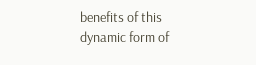benefits of this dynamic form of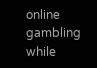online gambling while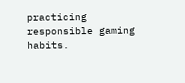practicing responsible gaming habits.